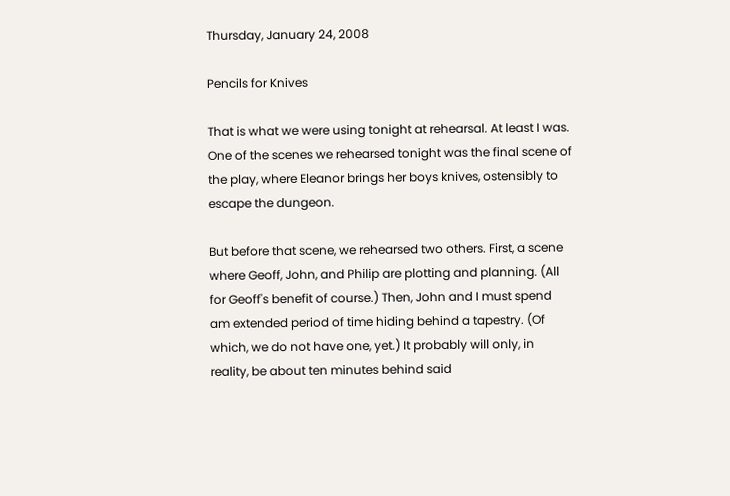Thursday, January 24, 2008

Pencils for Knives

That is what we were using tonight at rehearsal. At least I was. One of the scenes we rehearsed tonight was the final scene of the play, where Eleanor brings her boys knives, ostensibly to escape the dungeon.

But before that scene, we rehearsed two others. First, a scene where Geoff, John, and Philip are plotting and planning. (All for Geoff's benefit of course.) Then, John and I must spend am extended period of time hiding behind a tapestry. (Of which, we do not have one, yet.) It probably will only, in reality, be about ten minutes behind said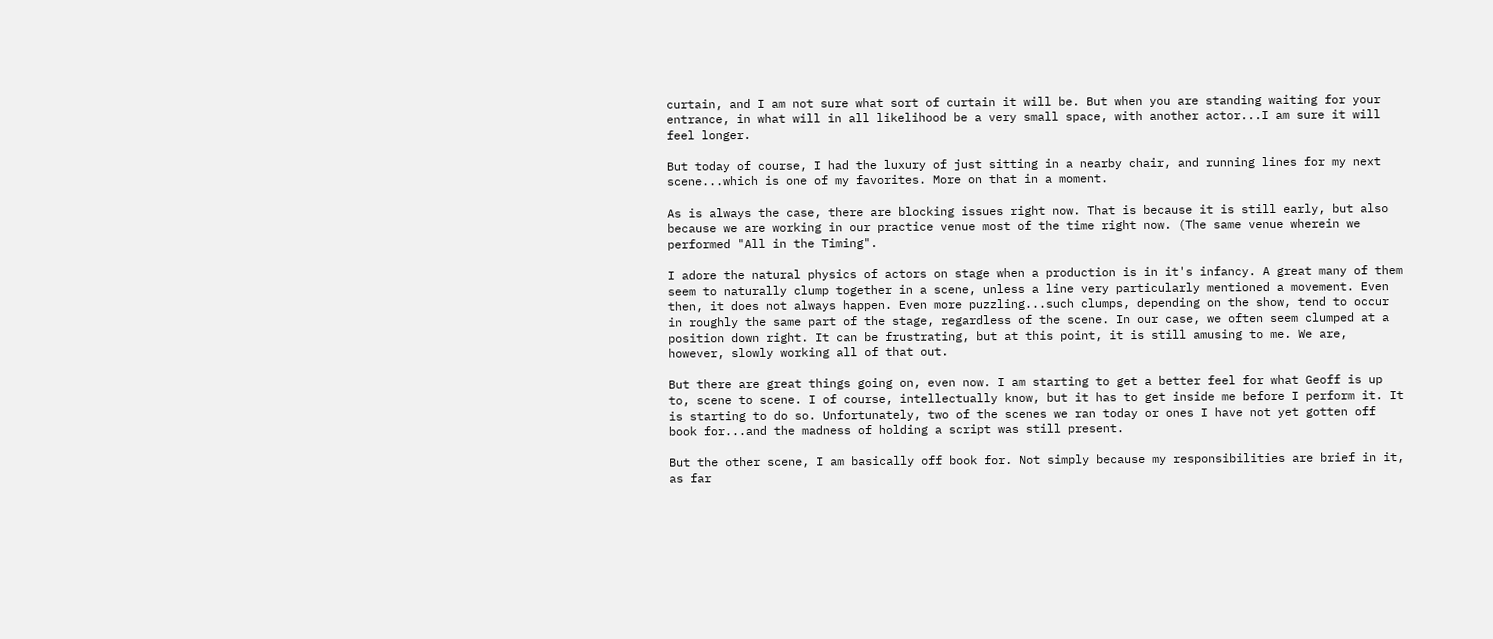curtain, and I am not sure what sort of curtain it will be. But when you are standing waiting for your entrance, in what will in all likelihood be a very small space, with another actor...I am sure it will feel longer.

But today of course, I had the luxury of just sitting in a nearby chair, and running lines for my next scene...which is one of my favorites. More on that in a moment.

As is always the case, there are blocking issues right now. That is because it is still early, but also because we are working in our practice venue most of the time right now. (The same venue wherein we performed "All in the Timing".

I adore the natural physics of actors on stage when a production is in it's infancy. A great many of them seem to naturally clump together in a scene, unless a line very particularly mentioned a movement. Even then, it does not always happen. Even more puzzling...such clumps, depending on the show, tend to occur in roughly the same part of the stage, regardless of the scene. In our case, we often seem clumped at a position down right. It can be frustrating, but at this point, it is still amusing to me. We are, however, slowly working all of that out.

But there are great things going on, even now. I am starting to get a better feel for what Geoff is up to, scene to scene. I of course, intellectually know, but it has to get inside me before I perform it. It is starting to do so. Unfortunately, two of the scenes we ran today or ones I have not yet gotten off book for...and the madness of holding a script was still present.

But the other scene, I am basically off book for. Not simply because my responsibilities are brief in it, as far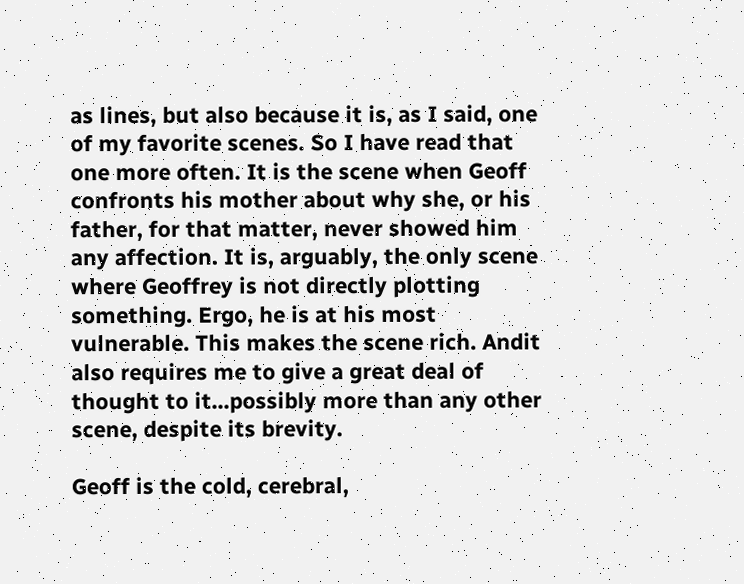as lines, but also because it is, as I said, one of my favorite scenes. So I have read that one more often. It is the scene when Geoff confronts his mother about why she, or his father, for that matter, never showed him any affection. It is, arguably, the only scene where Geoffrey is not directly plotting something. Ergo, he is at his most vulnerable. This makes the scene rich. Andit also requires me to give a great deal of thought to it...possibly more than any other scene, despite its brevity.

Geoff is the cold, cerebral,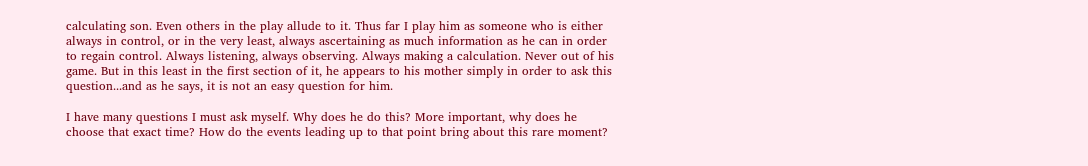calculating son. Even others in the play allude to it. Thus far I play him as someone who is either always in control, or in the very least, always ascertaining as much information as he can in order to regain control. Always listening, always observing. Always making a calculation. Never out of his game. But in this least in the first section of it, he appears to his mother simply in order to ask this question...and as he says, it is not an easy question for him.

I have many questions I must ask myself. Why does he do this? More important, why does he choose that exact time? How do the events leading up to that point bring about this rare moment?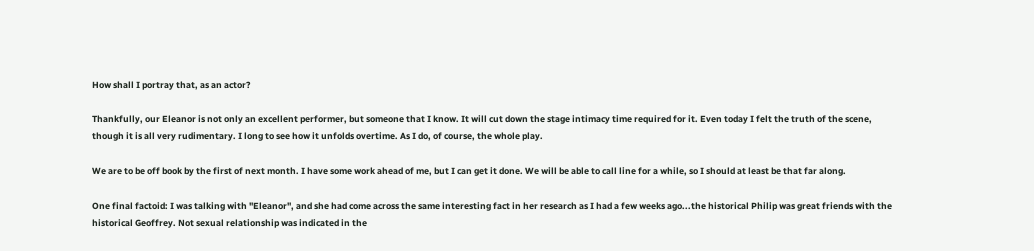How shall I portray that, as an actor?

Thankfully, our Eleanor is not only an excellent performer, but someone that I know. It will cut down the stage intimacy time required for it. Even today I felt the truth of the scene, though it is all very rudimentary. I long to see how it unfolds overtime. As I do, of course, the whole play.

We are to be off book by the first of next month. I have some work ahead of me, but I can get it done. We will be able to call line for a while, so I should at least be that far along.

One final factoid: I was talking with "Eleanor", and she had come across the same interesting fact in her research as I had a few weeks ago...the historical Philip was great friends with the historical Geoffrey. Not sexual relationship was indicated in the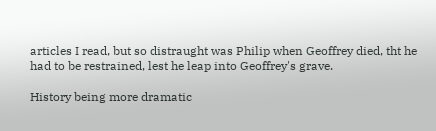articles I read, but so distraught was Philip when Geoffrey died, tht he had to be restrained, lest he leap into Geoffrey's grave.

History being more dramatic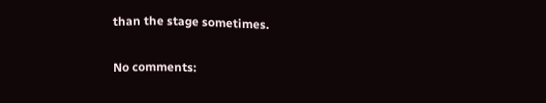than the stage sometimes.

No comments: